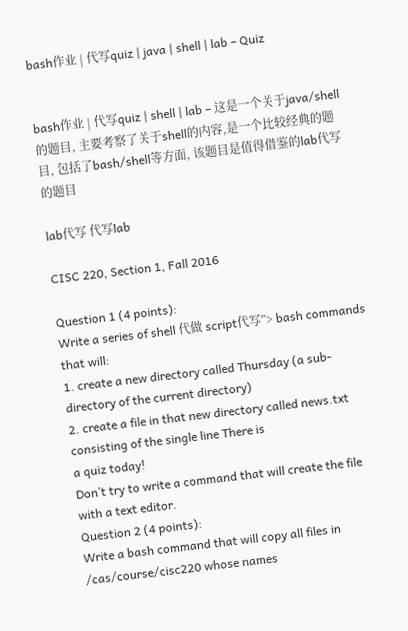bash作业 | 代写quiz | java | shell | lab – Quiz


bash作业 | 代写quiz | shell | lab – 这是一个关于java/shell的题目, 主要考察了关于shell的内容,是一个比较经典的题目, 包括了bash/shell等方面, 该题目是值得借鉴的lab代写的题目

lab代写 代写lab

CISC 220, Section 1, Fall 2016

Question 1 (4 points):
Write a series of shell 代做 script代写”> bash commands that will:
1. create a new directory called Thursday (a sub-directory of the current directory)
2. create a file in that new directory called news.txt consisting of the single line There is
a quiz today!
Don’t try to write a command that will create the file with a text editor.
Question 2 (4 points):
Write a bash command that will copy all files in /cas/course/cisc220 whose names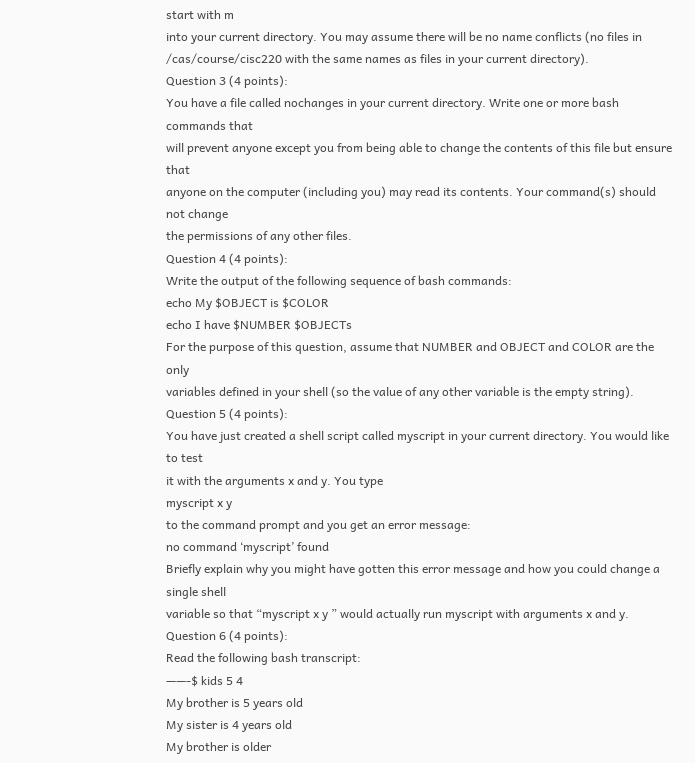start with m
into your current directory. You may assume there will be no name conflicts (no files in
/cas/course/cisc220 with the same names as files in your current directory).
Question 3 (4 points):
You have a file called nochanges in your current directory. Write one or more bash commands that
will prevent anyone except you from being able to change the contents of this file but ensure that
anyone on the computer (including you) may read its contents. Your command(s) should not change
the permissions of any other files.
Question 4 (4 points):
Write the output of the following sequence of bash commands:
echo My $OBJECT is $COLOR
echo I have $NUMBER $OBJECTs
For the purpose of this question, assume that NUMBER and OBJECT and COLOR are the only
variables defined in your shell (so the value of any other variable is the empty string).
Question 5 (4 points):
You have just created a shell script called myscript in your current directory. You would like to test
it with the arguments x and y. You type
myscript x y
to the command prompt and you get an error message:
no command ‘myscript’ found
Briefly explain why you might have gotten this error message and how you could change a single shell
variable so that “myscript x y ” would actually run myscript with arguments x and y.
Question 6 (4 points):
Read the following bash transcript:
——-$ kids 5 4
My brother is 5 years old
My sister is 4 years old
My brother is older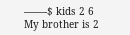——-$ kids 2 6
My brother is 2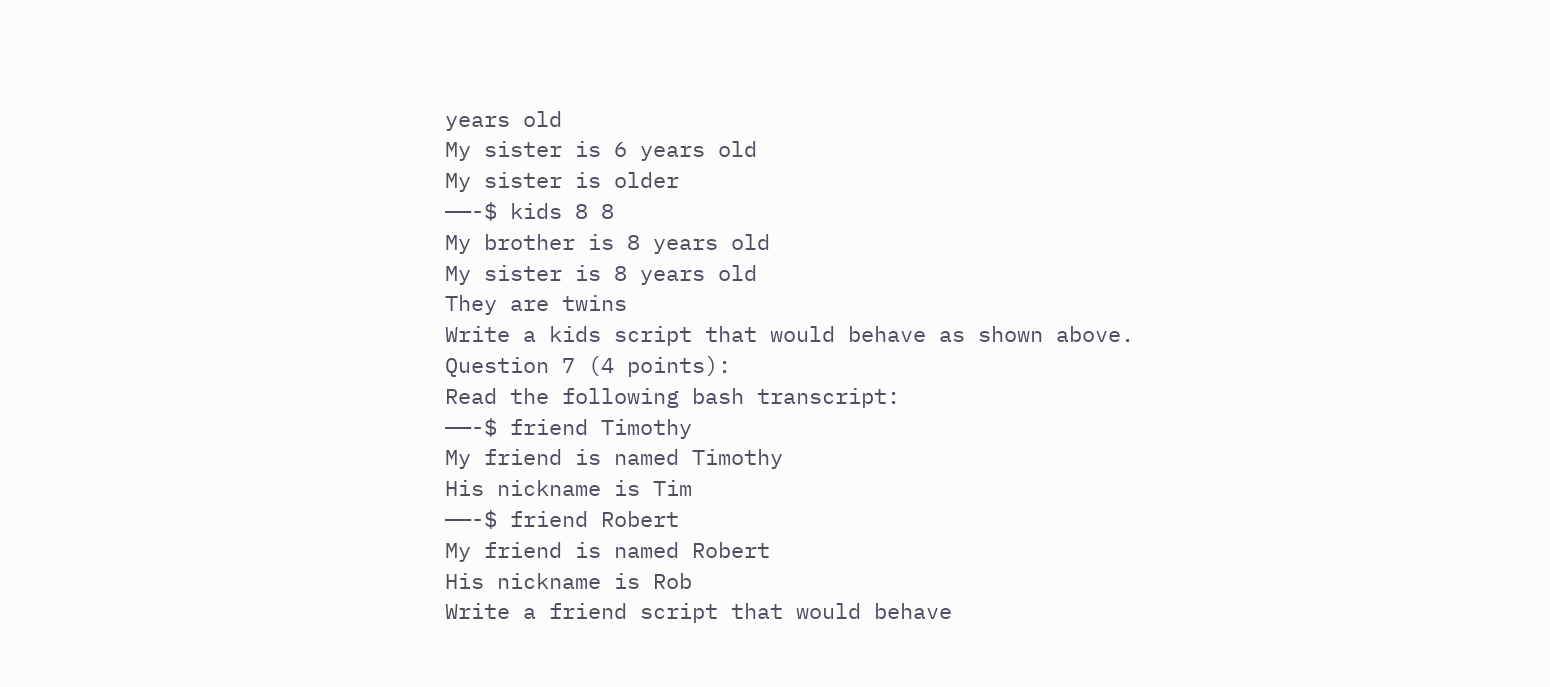years old
My sister is 6 years old
My sister is older
——-$ kids 8 8
My brother is 8 years old
My sister is 8 years old
They are twins
Write a kids script that would behave as shown above.
Question 7 (4 points):
Read the following bash transcript:
——-$ friend Timothy
My friend is named Timothy
His nickname is Tim
——-$ friend Robert
My friend is named Robert
His nickname is Rob
Write a friend script that would behave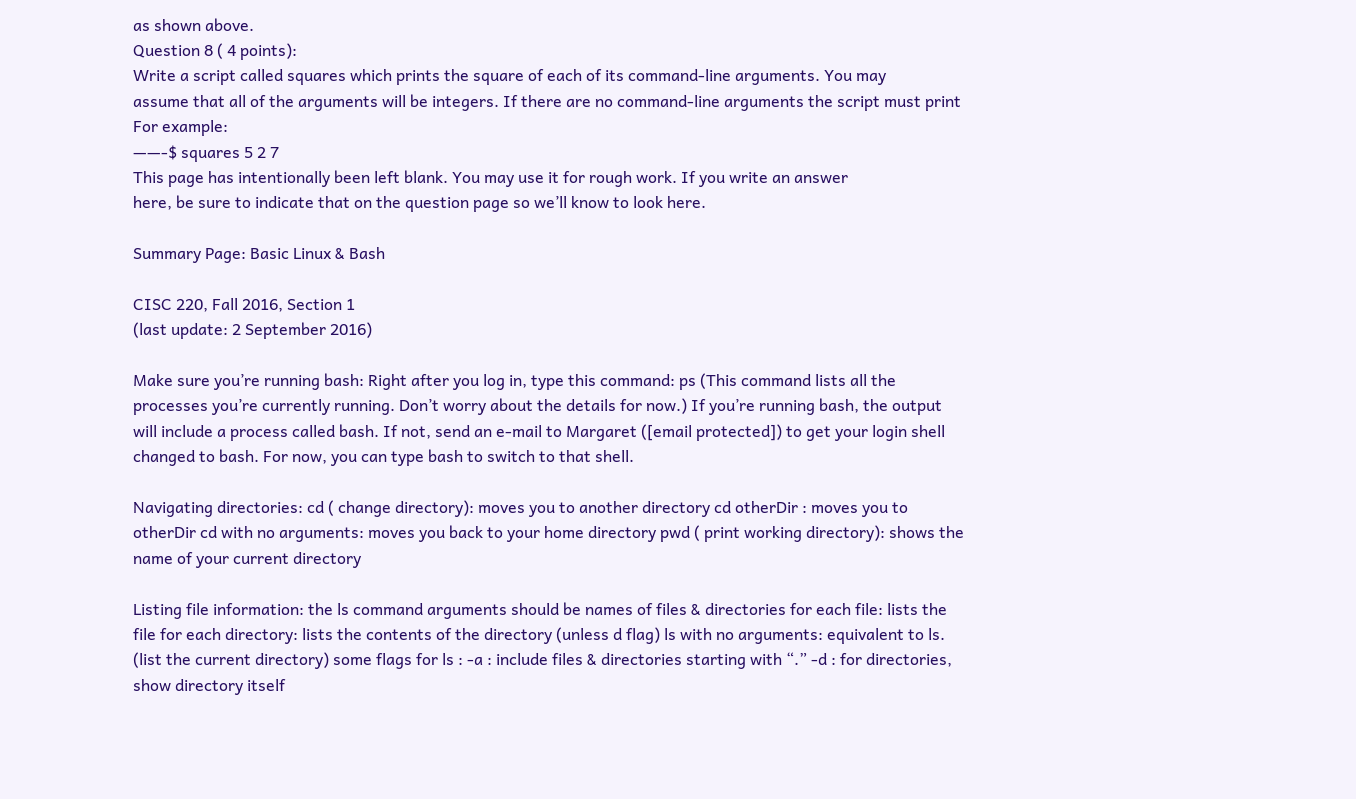as shown above.
Question 8 ( 4 points):
Write a script called squares which prints the square of each of its command-line arguments. You may
assume that all of the arguments will be integers. If there are no command-line arguments the script must print
For example:
——-$ squares 5 2 7
This page has intentionally been left blank. You may use it for rough work. If you write an answer
here, be sure to indicate that on the question page so we’ll know to look here.

Summary Page: Basic Linux & Bash

CISC 220, Fall 2016, Section 1
(last update: 2 September 2016)

Make sure you’re running bash: Right after you log in, type this command: ps (This command lists all the processes you’re currently running. Don’t worry about the details for now.) If you’re running bash, the output will include a process called bash. If not, send an e-mail to Margaret ([email protected]) to get your login shell changed to bash. For now, you can type bash to switch to that shell.

Navigating directories: cd ( change directory): moves you to another directory cd otherDir : moves you to otherDir cd with no arguments: moves you back to your home directory pwd ( print working directory): shows the name of your current directory

Listing file information: the ls command arguments should be names of files & directories for each file: lists the file for each directory: lists the contents of the directory (unless d flag) ls with no arguments: equivalent to ls. (list the current directory) some flags for ls : -a : include files & directories starting with “.” -d : for directories, show directory itself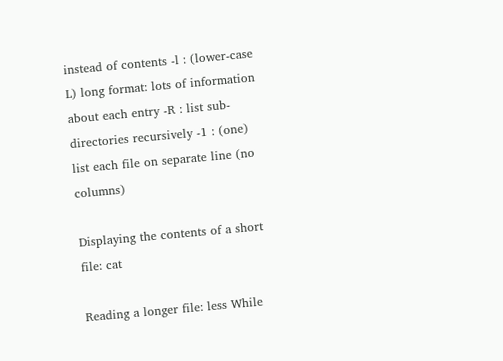instead of contents -l : (lower-case L) long format: lots of information about each entry -R : list sub-directories recursively -1 : (one) list each file on separate line (no columns)

Displaying the contents of a short file: cat

Reading a longer file: less While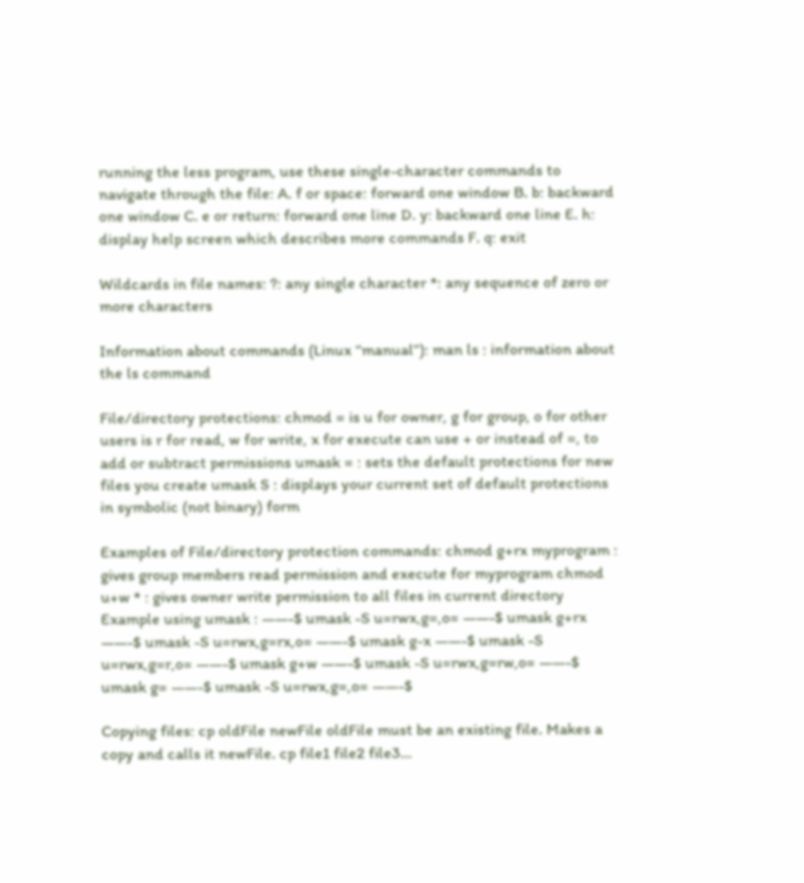running the less program, use these single-character commands to navigate through the file: A. f or space: forward one window B. b: backward one window C. e or return: forward one line D. y: backward one line E. h: display help screen which describes more commands F. q: exit

Wildcards in file names: ?: any single character *: any sequence of zero or more characters

Information about commands (Linux “manual”): man ls : information about the ls command

File/directory protections: chmod = is u for owner, g for group, o for other users is r for read, w for write, x for execute can use + or instead of =, to add or subtract permissions umask = : sets the default protections for new files you create umask S : displays your current set of default protections in symbolic (not binary) form

Examples of File/directory protection commands: chmod g+rx myprogram : gives group members read permission and execute for myprogram chmod u+w * : gives owner write permission to all files in current directory Example using umask : ——-$ umask -S u=rwx,g=,o= ——-$ umask g+rx ——-$ umask -S u=rwx,g=rx,o= ——-$ umask g-x ——-$ umask -S u=rwx,g=r,o= ——-$ umask g+w ——-$ umask -S u=rwx,g=rw,o= ——-$ umask g= ——-$ umask -S u=rwx,g=,o= ——-$

Copying files: cp oldFile newFile oldFile must be an existing file. Makes a copy and calls it newFile. cp file1 file2 file3…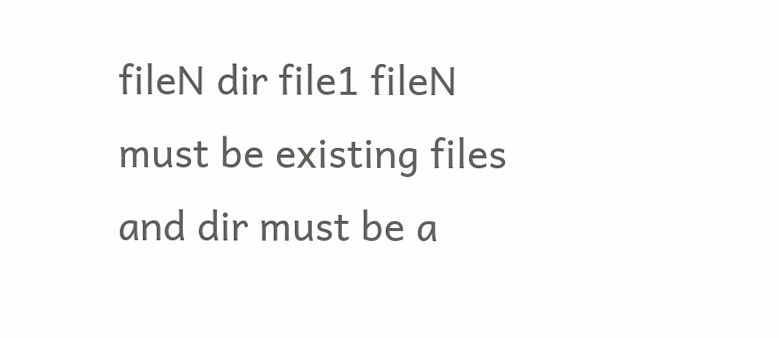fileN dir file1 fileN must be existing files and dir must be a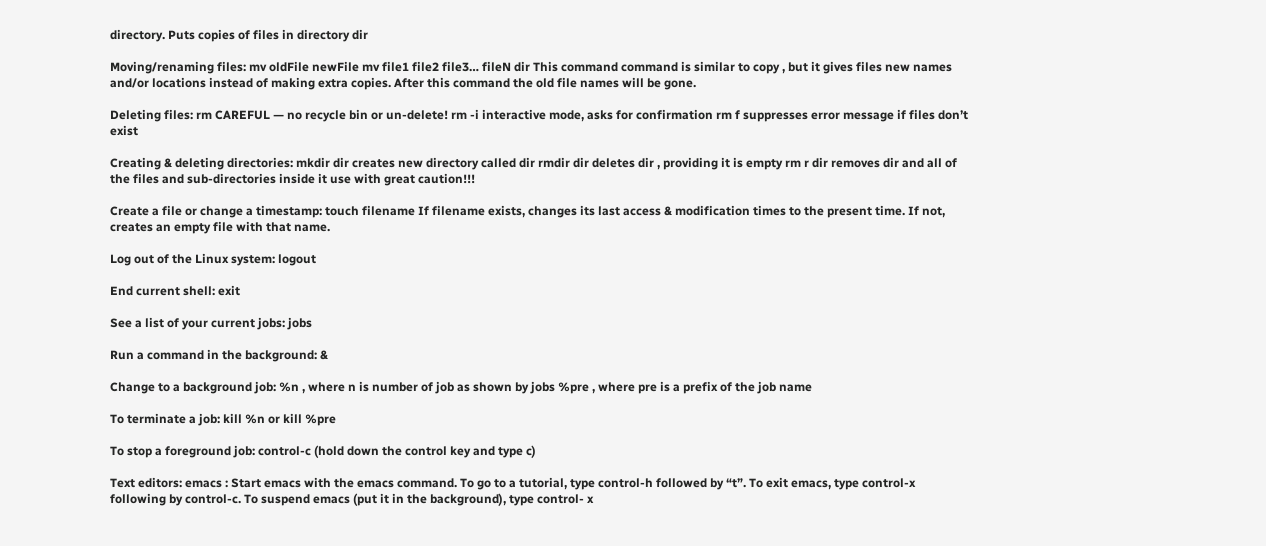directory. Puts copies of files in directory dir

Moving/renaming files: mv oldFile newFile mv file1 file2 file3… fileN dir This command command is similar to copy , but it gives files new names and/or locations instead of making extra copies. After this command the old file names will be gone.

Deleting files: rm CAREFUL — no recycle bin or un-delete! rm -i interactive mode, asks for confirmation rm f suppresses error message if files don’t exist

Creating & deleting directories: mkdir dir creates new directory called dir rmdir dir deletes dir , providing it is empty rm r dir removes dir and all of the files and sub-directories inside it use with great caution!!!

Create a file or change a timestamp: touch filename If filename exists, changes its last access & modification times to the present time. If not, creates an empty file with that name.

Log out of the Linux system: logout

End current shell: exit

See a list of your current jobs: jobs

Run a command in the background: &

Change to a background job: %n , where n is number of job as shown by jobs %pre , where pre is a prefix of the job name

To terminate a job: kill %n or kill %pre

To stop a foreground job: control-c (hold down the control key and type c)

Text editors: emacs : Start emacs with the emacs command. To go to a tutorial, type control-h followed by “t”. To exit emacs, type control-x following by control-c. To suspend emacs (put it in the background), type control- x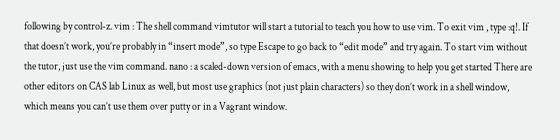following by control-z. vim : The shell command vimtutor will start a tutorial to teach you how to use vim. To exit vim , type :q!. If that doesn’t work, you’re probably in “insert mode”, so type Escape to go back to “edit mode” and try again. To start vim without the tutor, just use the vim command. nano : a scaled-down version of emacs, with a menu showing to help you get started There are other editors on CAS lab Linux as well, but most use graphics (not just plain characters) so they don’t work in a shell window, which means you can’t use them over putty or in a Vagrant window.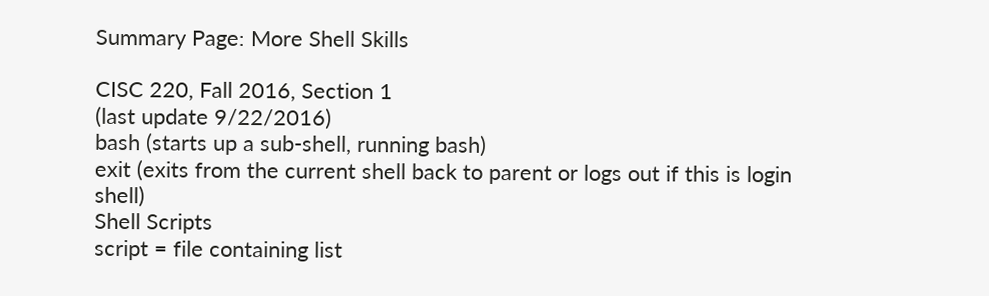Summary Page: More Shell Skills

CISC 220, Fall 2016, Section 1
(last update 9/22/2016)
bash (starts up a sub-shell, running bash)
exit (exits from the current shell back to parent or logs out if this is login shell)
Shell Scripts
script = file containing list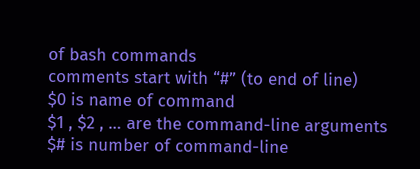of bash commands
comments start with “#” (to end of line)
$0 is name of command
$1 , $2 , … are the command-line arguments
$# is number of command-line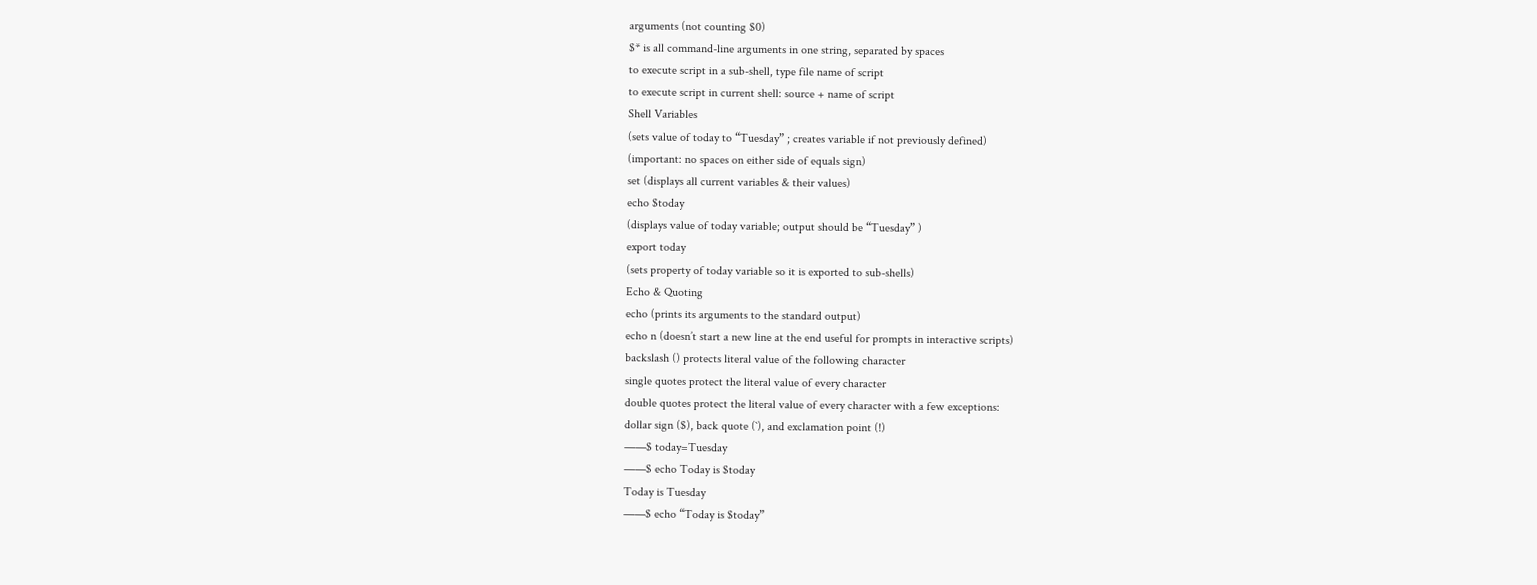arguments (not counting $0)
$* is all command-line arguments in one string, separated by spaces
to execute script in a sub-shell, type file name of script
to execute script in current shell: source + name of script
Shell Variables
(sets value of today to “Tuesday” ; creates variable if not previously defined)
(important: no spaces on either side of equals sign)
set (displays all current variables & their values)
echo $today
(displays value of today variable; output should be “Tuesday” )
export today
(sets property of today variable so it is exported to sub-shells)
Echo & Quoting
echo (prints its arguments to the standard output)
echo n (doesn’t start a new line at the end useful for prompts in interactive scripts)
backslash () protects literal value of the following character
single quotes protect the literal value of every character
double quotes protect the literal value of every character with a few exceptions:
dollar sign ($), back quote (`), and exclamation point (!)
——$ today=Tuesday
——$ echo Today is $today
Today is Tuesday
——$ echo “Today is $today”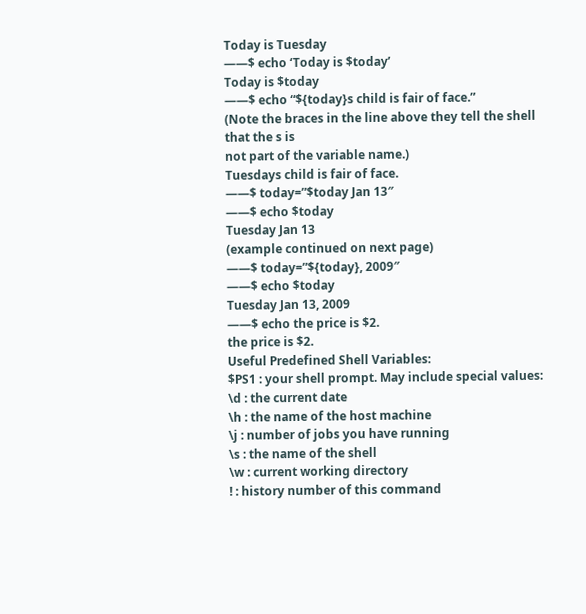Today is Tuesday
——$ echo ‘Today is $today’
Today is $today
——$ echo “${today}s child is fair of face.”
(Note the braces in the line above they tell the shell that the s is
not part of the variable name.)
Tuesdays child is fair of face.
——$ today=”$today Jan 13″
——$ echo $today
Tuesday Jan 13
(example continued on next page)
——$ today=”${today}, 2009″
——$ echo $today
Tuesday Jan 13, 2009
——$ echo the price is $2.
the price is $2.
Useful Predefined Shell Variables:
$PS1 : your shell prompt. May include special values:
\d : the current date
\h : the name of the host machine
\j : number of jobs you have running
\s : the name of the shell
\w : current working directory
! : history number of this command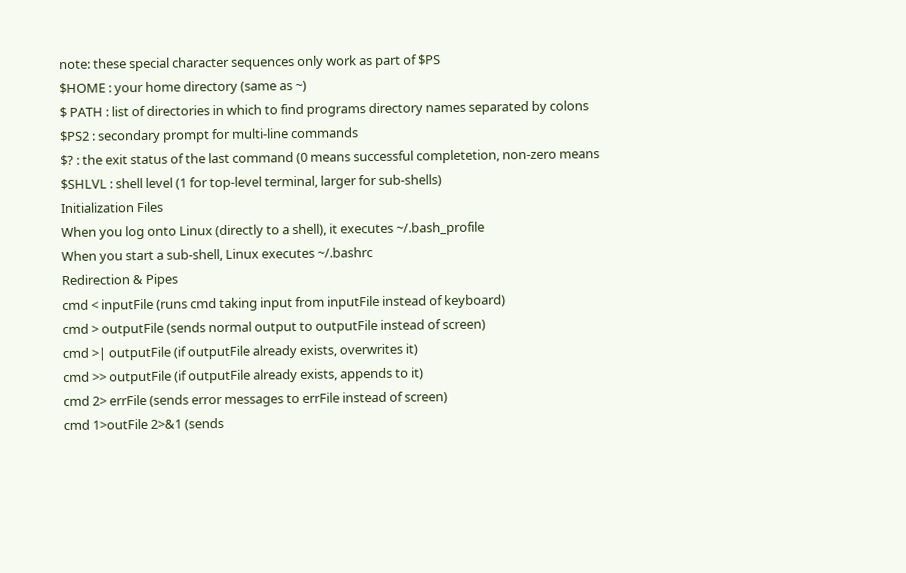note: these special character sequences only work as part of $PS
$HOME : your home directory (same as ~)
$ PATH : list of directories in which to find programs directory names separated by colons
$PS2 : secondary prompt for multi-line commands
$? : the exit status of the last command (0 means successful completetion, non-zero means
$SHLVL : shell level (1 for top-level terminal, larger for sub-shells)
Initialization Files
When you log onto Linux (directly to a shell), it executes ~/.bash_profile
When you start a sub-shell, Linux executes ~/.bashrc
Redirection & Pipes
cmd < inputFile (runs cmd taking input from inputFile instead of keyboard)
cmd > outputFile (sends normal output to outputFile instead of screen)
cmd >| outputFile (if outputFile already exists, overwrites it)
cmd >> outputFile (if outputFile already exists, appends to it)
cmd 2> errFile (sends error messages to errFile instead of screen)
cmd 1>outFile 2>&1 (sends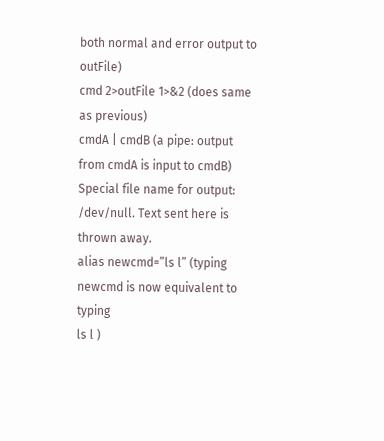both normal and error output to outFile)
cmd 2>outFile 1>&2 (does same as previous)
cmdA | cmdB (a pipe: output from cmdA is input to cmdB)
Special file name for output: /dev/null. Text sent here is thrown away.
alias newcmd=”ls l” (typing newcmd is now equivalent to typing
ls l )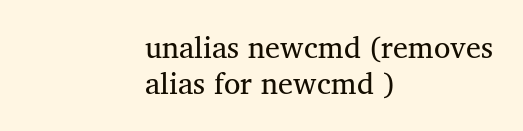unalias newcmd (removes alias for newcmd )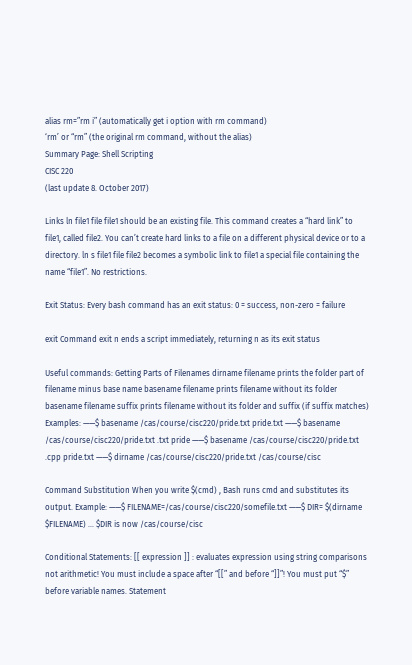alias rm=”rm i” (automatically get i option with rm command)
‘rm’ or “rm” (the original rm command, without the alias)
Summary Page: Shell Scripting
CISC 220
(last update 8. October 2017)

Links ln file1 file file1 should be an existing file. This command creates a “hard link” to file1, called file2. You can’t create hard links to a file on a different physical device or to a directory. ln s file1 file file2 becomes a symbolic link to file1 a special file containing the name “file1”. No restrictions.

Exit Status: Every bash command has an exit status: 0 = success, non-zero = failure

exit Command exit n ends a script immediately, returning n as its exit status

Useful commands: Getting Parts of Filenames dirname filename prints the folder part of filename minus base name basename filename prints filename without its folder basename filename suffix prints filename without its folder and suffix (if suffix matches) Examples: ——$ basename /cas/course/cisc220/pride.txt pride.txt ——$ basename /cas/course/cisc220/pride.txt .txt pride ——$ basename /cas/course/cisc220/pride.txt .cpp pride.txt ——$ dirname /cas/course/cisc220/pride.txt /cas/course/cisc

Command Substitution When you write $(cmd) , Bash runs cmd and substitutes its output. Example: ——$ FILENAME=/cas/course/cisc220/somefile.txt ——$ DIR= $(dirname $FILENAME) … $DIR is now /cas/course/cisc

Conditional Statements: [[ expression ]] : evaluates expression using string comparisons not arithmetic! You must include a space after “[[” and before “]]”! You must put “$” before variable names. Statement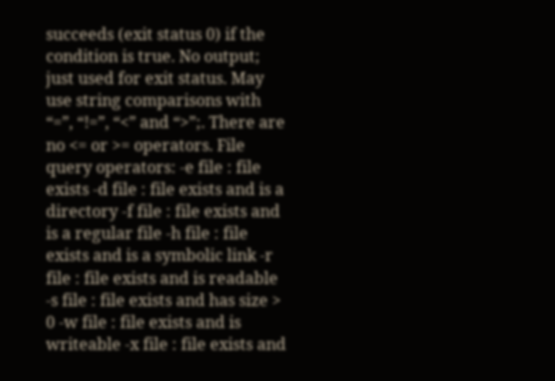succeeds (exit status 0) if the condition is true. No output; just used for exit status. May use string comparisons with “=”, “!=”, “<” and “>”;. There are no <= or >= operators. File query operators: -e file : file exists -d file : file exists and is a directory -f file : file exists and is a regular file -h file : file exists and is a symbolic link -r file : file exists and is readable -s file : file exists and has size > 0 -w file : file exists and is writeable -x file : file exists and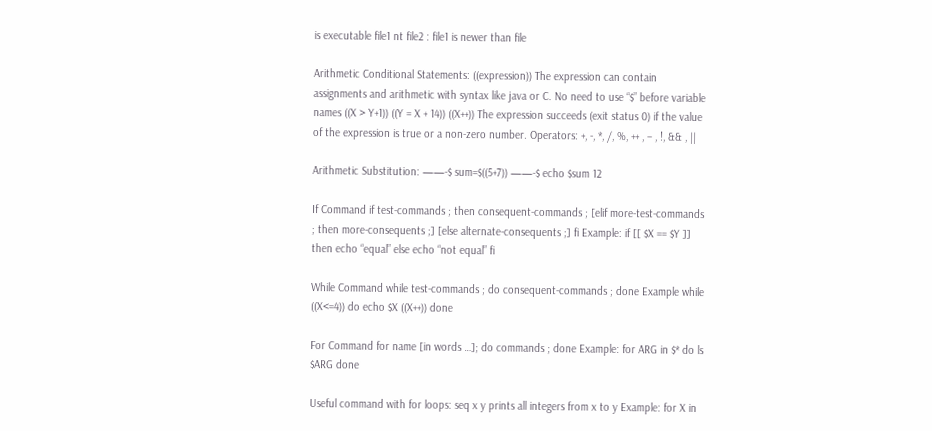is executable file1 nt file2 : file1 is newer than file

Arithmetic Conditional Statements: ((expression)) The expression can contain assignments and arithmetic with syntax like java or C. No need to use “$” before variable names ((X > Y+1)) ((Y = X + 14)) ((X++)) The expression succeeds (exit status 0) if the value of the expression is true or a non-zero number. Operators: +, -, *, /, %, ++ , – , !, && , ||

Arithmetic Substitution: ——-$ sum=$((5+7)) ——-$ echo $sum 12

If Command if test-commands ; then consequent-commands ; [elif more-test-commands ; then more-consequents ;] [else alternate-consequents ;] fi Example: if [[ $X == $Y ]] then echo “equal” else echo “not equal” fi

While Command while test-commands ; do consequent-commands ; done Example while ((X<=4)) do echo $X ((X++)) done

For Command for name [in words …]; do commands ; done Example: for ARG in $* do ls $ARG done

Useful command with for loops: seq x y prints all integers from x to y Example: for X in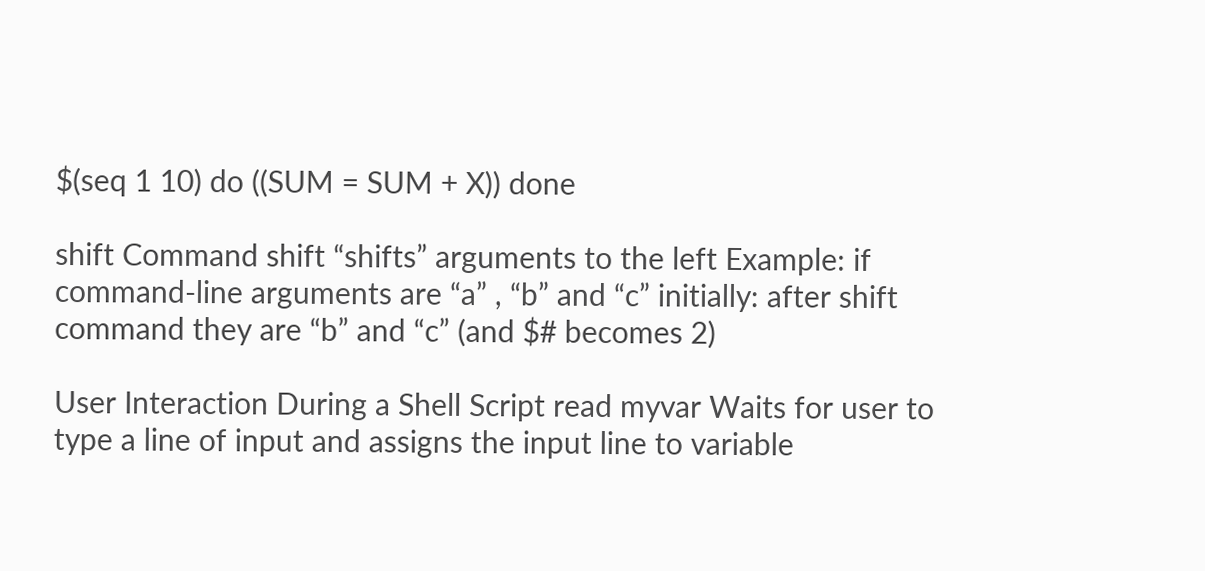$(seq 1 10) do ((SUM = SUM + X)) done

shift Command shift “shifts” arguments to the left Example: if command-line arguments are “a” , “b” and “c” initially: after shift command they are “b” and “c” (and $# becomes 2)

User Interaction During a Shell Script read myvar Waits for user to type a line of input and assigns the input line to variable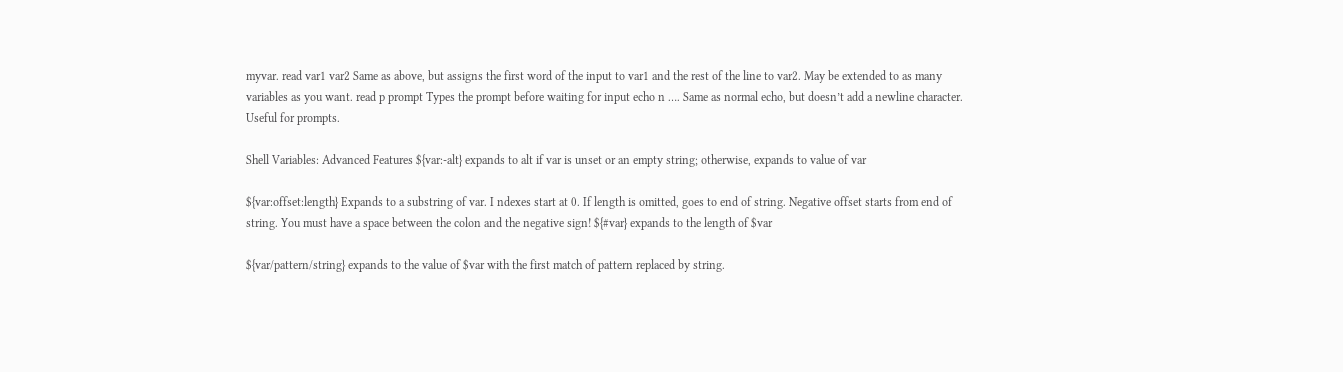myvar. read var1 var2 Same as above, but assigns the first word of the input to var1 and the rest of the line to var2. May be extended to as many variables as you want. read p prompt Types the prompt before waiting for input echo n …. Same as normal echo, but doesn’t add a newline character. Useful for prompts.

Shell Variables: Advanced Features ${var:-alt} expands to alt if var is unset or an empty string; otherwise, expands to value of var

${var:offset:length} Expands to a substring of var. I ndexes start at 0. If length is omitted, goes to end of string. Negative offset starts from end of string. You must have a space between the colon and the negative sign! ${#var} expands to the length of $var

${var/pattern/string} expands to the value of $var with the first match of pattern replaced by string.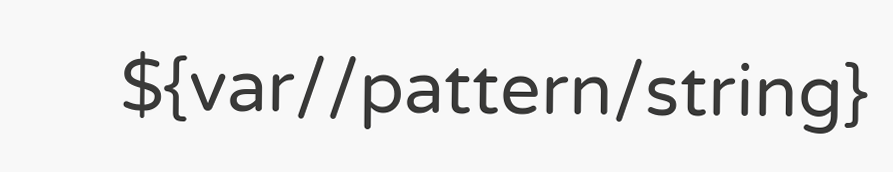${var//pattern/string}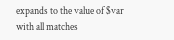expands to the value of $var with all matches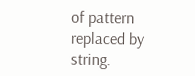of pattern replaced by string.